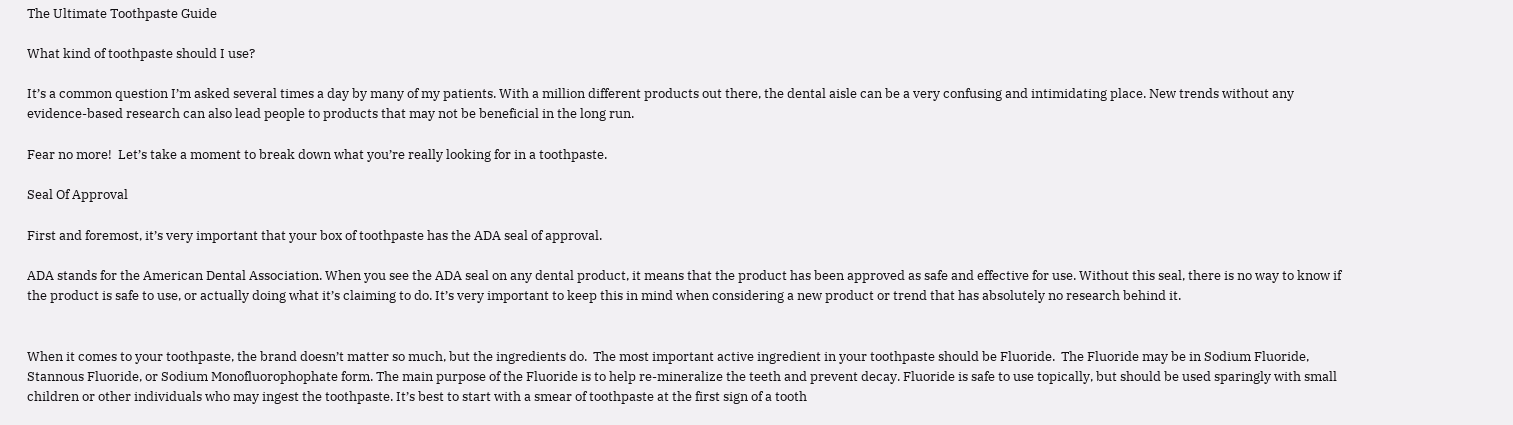The Ultimate Toothpaste Guide

What kind of toothpaste should I use?

It’s a common question I’m asked several times a day by many of my patients. With a million different products out there, the dental aisle can be a very confusing and intimidating place. New trends without any evidence-based research can also lead people to products that may not be beneficial in the long run.

Fear no more!  Let’s take a moment to break down what you’re really looking for in a toothpaste.

Seal Of Approval

First and foremost, it’s very important that your box of toothpaste has the ADA seal of approval.

ADA stands for the American Dental Association. When you see the ADA seal on any dental product, it means that the product has been approved as safe and effective for use. Without this seal, there is no way to know if the product is safe to use, or actually doing what it’s claiming to do. It’s very important to keep this in mind when considering a new product or trend that has absolutely no research behind it.


When it comes to your toothpaste, the brand doesn’t matter so much, but the ingredients do.  The most important active ingredient in your toothpaste should be Fluoride.  The Fluoride may be in Sodium Fluoride, Stannous Fluoride, or Sodium Monofluorophophate form. The main purpose of the Fluoride is to help re-mineralize the teeth and prevent decay. Fluoride is safe to use topically, but should be used sparingly with small children or other individuals who may ingest the toothpaste. It’s best to start with a smear of toothpaste at the first sign of a tooth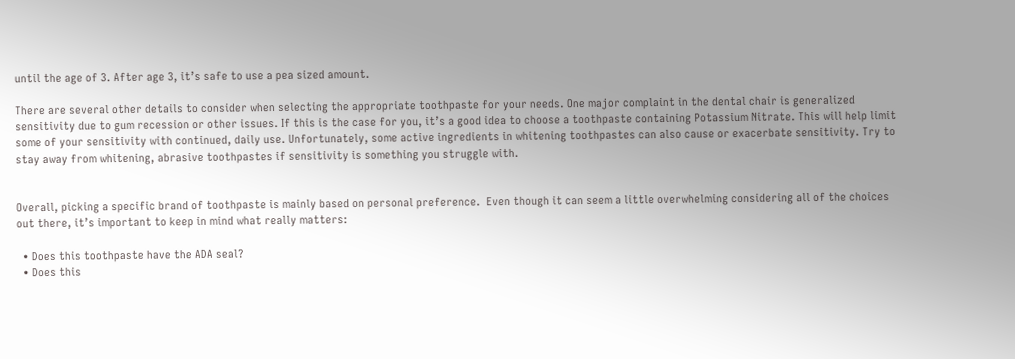until the age of 3. After age 3, it’s safe to use a pea sized amount.

There are several other details to consider when selecting the appropriate toothpaste for your needs. One major complaint in the dental chair is generalized sensitivity due to gum recession or other issues. If this is the case for you, it’s a good idea to choose a toothpaste containing Potassium Nitrate. This will help limit some of your sensitivity with continued, daily use. Unfortunately, some active ingredients in whitening toothpastes can also cause or exacerbate sensitivity. Try to stay away from whitening, abrasive toothpastes if sensitivity is something you struggle with.


Overall, picking a specific brand of toothpaste is mainly based on personal preference.  Even though it can seem a little overwhelming considering all of the choices out there, it’s important to keep in mind what really matters:

  • Does this toothpaste have the ADA seal?
  • Does this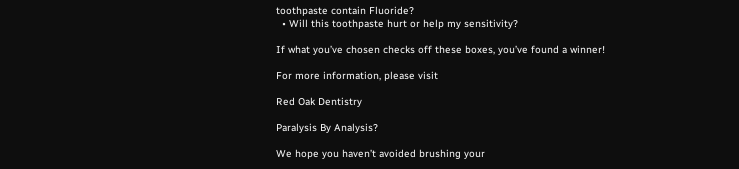toothpaste contain Fluoride?
  • Will this toothpaste hurt or help my sensitivity?

If what you’ve chosen checks off these boxes, you’ve found a winner!

For more information, please visit

Red Oak Dentistry

Paralysis By Analysis?

We hope you haven’t avoided brushing your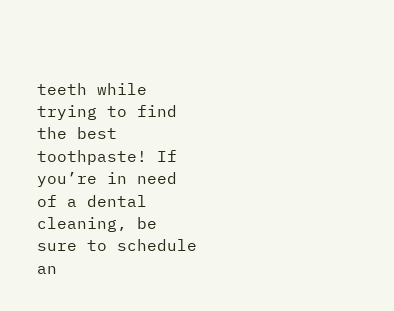teeth while trying to find the best toothpaste! If you’re in need of a dental cleaning, be sure to schedule an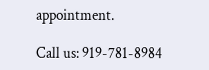appointment.

Call us: 919-781-8984